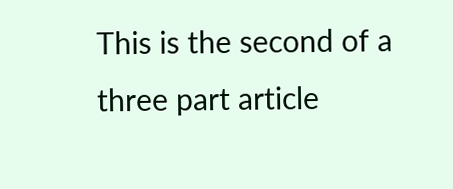This is the second of a three part article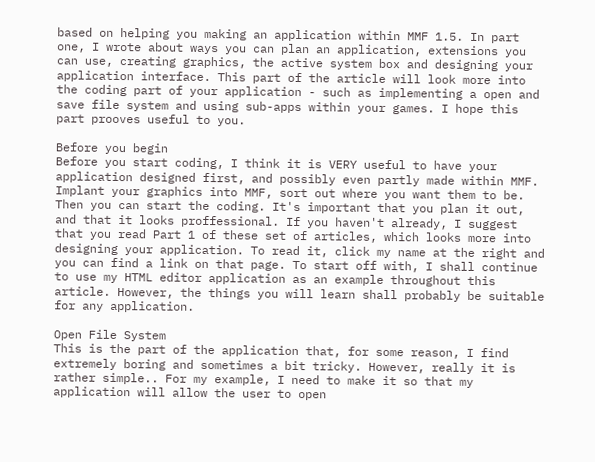based on helping you making an application within MMF 1.5. In part one, I wrote about ways you can plan an application, extensions you can use, creating graphics, the active system box and designing your application interface. This part of the article will look more into the coding part of your application - such as implementing a open and save file system and using sub-apps within your games. I hope this part prooves useful to you.

Before you begin
Before you start coding, I think it is VERY useful to have your application designed first, and possibly even partly made within MMF. Implant your graphics into MMF, sort out where you want them to be. Then you can start the coding. It's important that you plan it out, and that it looks proffessional. If you haven't already, I suggest that you read Part 1 of these set of articles, which looks more into designing your application. To read it, click my name at the right and you can find a link on that page. To start off with, I shall continue to use my HTML editor application as an example throughout this article. However, the things you will learn shall probably be suitable for any application.

Open File System
This is the part of the application that, for some reason, I find extremely boring and sometimes a bit tricky. However, really it is rather simple.. For my example, I need to make it so that my application will allow the user to open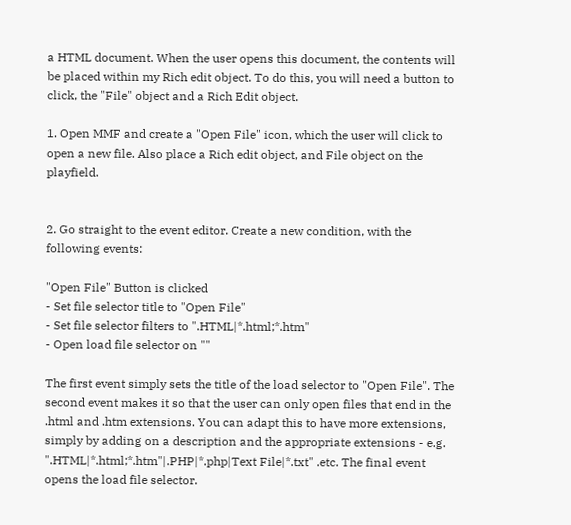a HTML document. When the user opens this document, the contents will be placed within my Rich edit object. To do this, you will need a button to click, the "File" object and a Rich Edit object.

1. Open MMF and create a "Open File" icon, which the user will click to open a new file. Also place a Rich edit object, and File object on the playfield.


2. Go straight to the event editor. Create a new condition, with the following events:

"Open File" Button is clicked
- Set file selector title to "Open File"
- Set file selector filters to ".HTML|*.html;*.htm"
- Open load file selector on ""

The first event simply sets the title of the load selector to "Open File". The second event makes it so that the user can only open files that end in the .html and .htm extensions. You can adapt this to have more extensions, simply by adding on a description and the appropriate extensions - e.g. ".HTML|*.html;*.htm"|.PHP|*.php|Text File|*.txt" .etc. The final event opens the load file selector.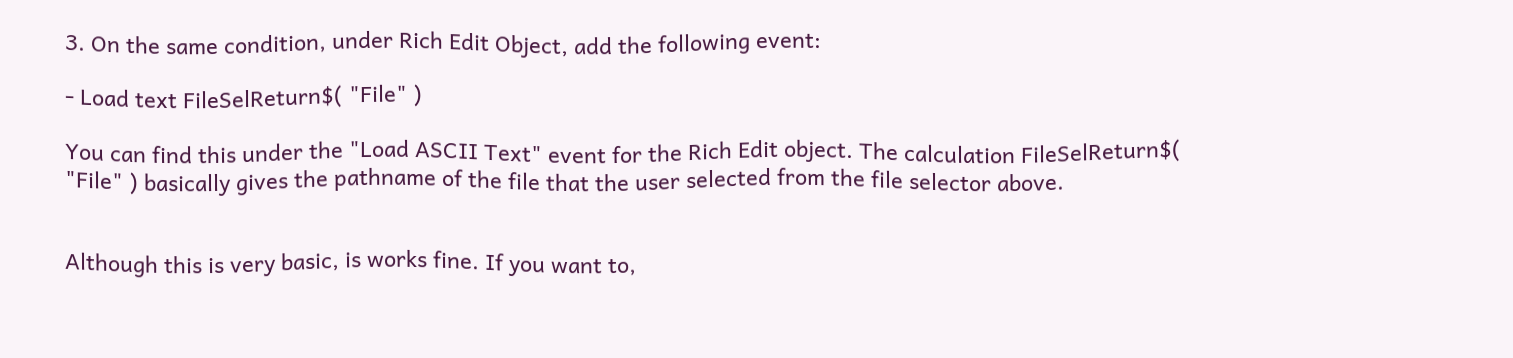3. On the same condition, under Rich Edit Object, add the following event:

- Load text FileSelReturn$( "File" )

You can find this under the "Load ASCII Text" event for the Rich Edit object. The calculation FileSelReturn$( "File" ) basically gives the pathname of the file that the user selected from the file selector above.


Although this is very basic, is works fine. If you want to,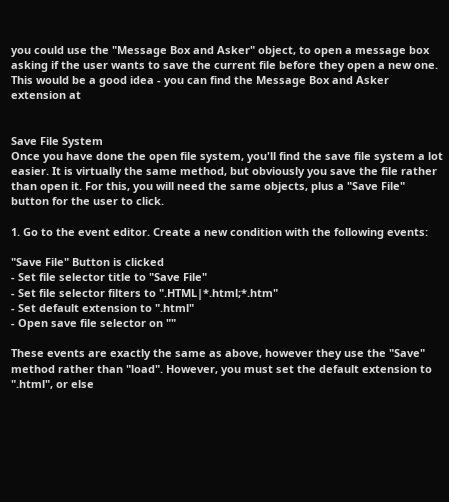you could use the "Message Box and Asker" object, to open a message box asking if the user wants to save the current file before they open a new one. This would be a good idea - you can find the Message Box and Asker extension at


Save File System
Once you have done the open file system, you'll find the save file system a lot easier. It is virtually the same method, but obviously you save the file rather than open it. For this, you will need the same objects, plus a "Save File" button for the user to click.

1. Go to the event editor. Create a new condition with the following events:

"Save File" Button is clicked
- Set file selector title to "Save File"
- Set file selector filters to ".HTML|*.html;*.htm"
- Set default extension to ".html"
- Open save file selector on ""

These events are exactly the same as above, however they use the "Save" method rather than "load". However, you must set the default extension to ".html", or else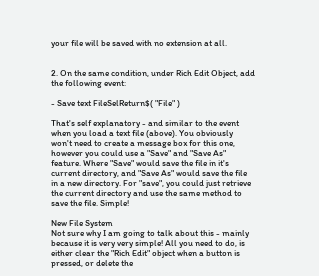your file will be saved with no extension at all.


2. On the same condition, under Rich Edit Object, add the following event:

- Save text FileSelReturn$( "File" )

That's self explanatory - and similar to the event when you load a text file (above). You obviously won't need to create a message box for this one, however you could use a "Save" and "Save As" feature. Where "Save" would save the file in it's current directory, and "Save As" would save the file in a new directory. For "save", you could just retrieve the current directory and use the same method to save the file. Simple!

New File System
Not sure why I am going to talk about this - mainly because it is very very simple! All you need to do, is either clear the "Rich Edit" object when a button is pressed, or delete the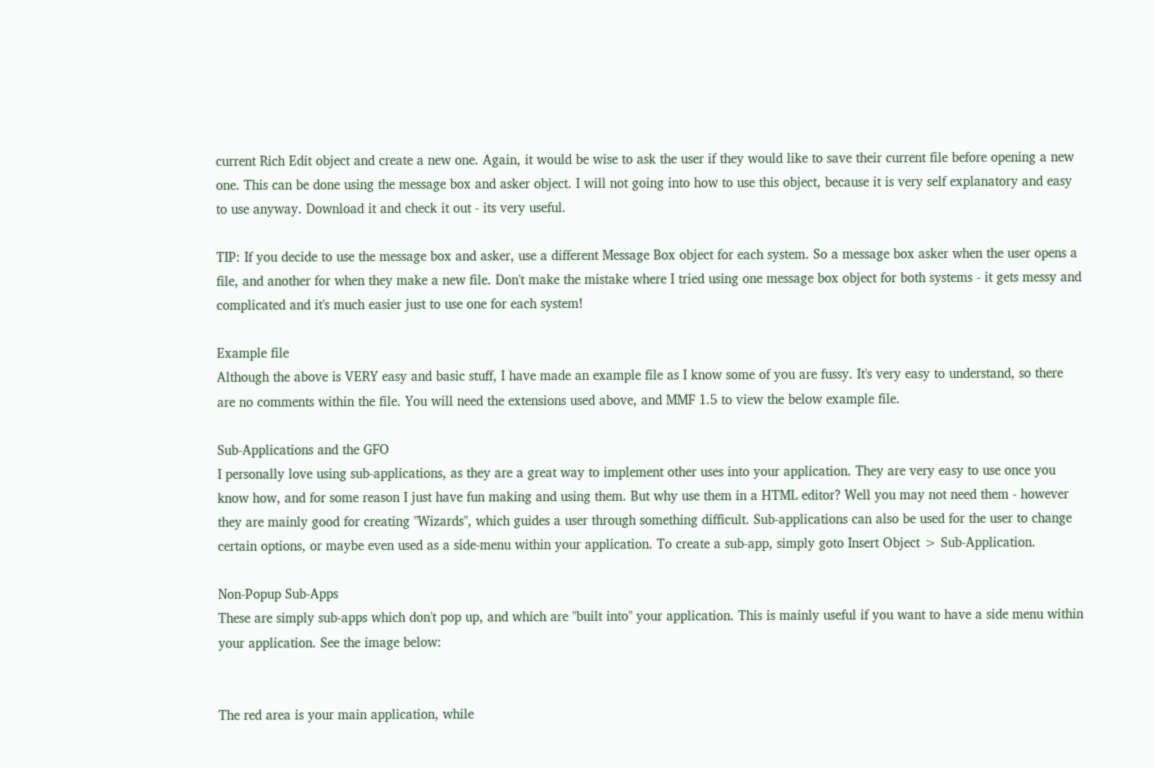current Rich Edit object and create a new one. Again, it would be wise to ask the user if they would like to save their current file before opening a new one. This can be done using the message box and asker object. I will not going into how to use this object, because it is very self explanatory and easy to use anyway. Download it and check it out - its very useful.

TIP: If you decide to use the message box and asker, use a different Message Box object for each system. So a message box asker when the user opens a file, and another for when they make a new file. Don't make the mistake where I tried using one message box object for both systems - it gets messy and complicated and it's much easier just to use one for each system!

Example file
Although the above is VERY easy and basic stuff, I have made an example file as I know some of you are fussy. It's very easy to understand, so there are no comments within the file. You will need the extensions used above, and MMF 1.5 to view the below example file.

Sub-Applications and the GFO
I personally love using sub-applications, as they are a great way to implement other uses into your application. They are very easy to use once you know how, and for some reason I just have fun making and using them. But why use them in a HTML editor? Well you may not need them - however they are mainly good for creating "Wizards", which guides a user through something difficult. Sub-applications can also be used for the user to change certain options, or maybe even used as a side-menu within your application. To create a sub-app, simply goto Insert Object > Sub-Application.

Non-Popup Sub-Apps
These are simply sub-apps which don't pop up, and which are "built into" your application. This is mainly useful if you want to have a side menu within your application. See the image below:


The red area is your main application, while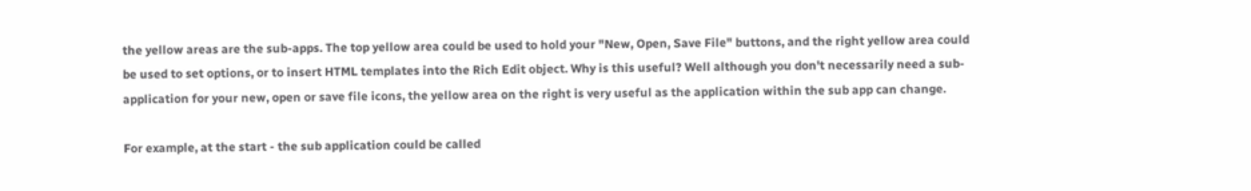the yellow areas are the sub-apps. The top yellow area could be used to hold your "New, Open, Save File" buttons, and the right yellow area could be used to set options, or to insert HTML templates into the Rich Edit object. Why is this useful? Well although you don't necessarily need a sub-application for your new, open or save file icons, the yellow area on the right is very useful as the application within the sub app can change.

For example, at the start - the sub application could be called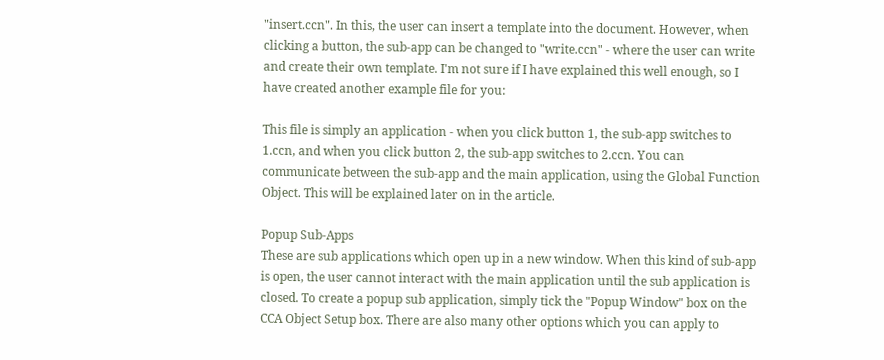"insert.ccn". In this, the user can insert a template into the document. However, when clicking a button, the sub-app can be changed to "write.ccn" - where the user can write and create their own template. I'm not sure if I have explained this well enough, so I have created another example file for you:

This file is simply an application - when you click button 1, the sub-app switches to 1.ccn, and when you click button 2, the sub-app switches to 2.ccn. You can communicate between the sub-app and the main application, using the Global Function Object. This will be explained later on in the article.

Popup Sub-Apps
These are sub applications which open up in a new window. When this kind of sub-app is open, the user cannot interact with the main application until the sub application is closed. To create a popup sub application, simply tick the "Popup Window" box on the CCA Object Setup box. There are also many other options which you can apply to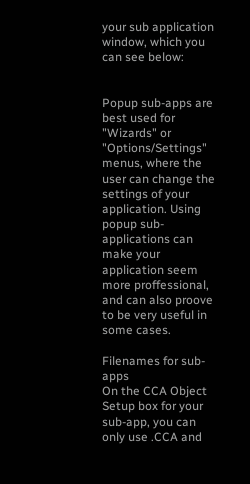your sub application window, which you can see below:


Popup sub-apps are best used for "Wizards" or "Options/Settings" menus, where the user can change the settings of your application. Using popup sub-applications can make your application seem more proffessional, and can also proove to be very useful in some cases.

Filenames for sub-apps
On the CCA Object Setup box for your sub-app, you can only use .CCA and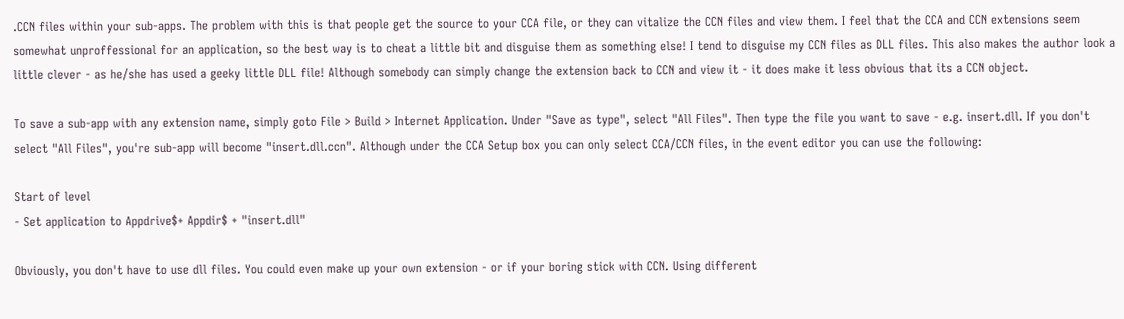.CCN files within your sub-apps. The problem with this is that people get the source to your CCA file, or they can vitalize the CCN files and view them. I feel that the CCA and CCN extensions seem somewhat unproffessional for an application, so the best way is to cheat a little bit and disguise them as something else! I tend to disguise my CCN files as DLL files. This also makes the author look a little clever - as he/she has used a geeky little DLL file! Although somebody can simply change the extension back to CCN and view it - it does make it less obvious that its a CCN object.

To save a sub-app with any extension name, simply goto File > Build > Internet Application. Under "Save as type", select "All Files". Then type the file you want to save - e.g. insert.dll. If you don't select "All Files", you're sub-app will become "insert.dll.ccn". Although under the CCA Setup box you can only select CCA/CCN files, in the event editor you can use the following:

Start of level
- Set application to Appdrive$+ Appdir$ + "insert.dll"

Obviously, you don't have to use dll files. You could even make up your own extension - or if your boring stick with CCN. Using different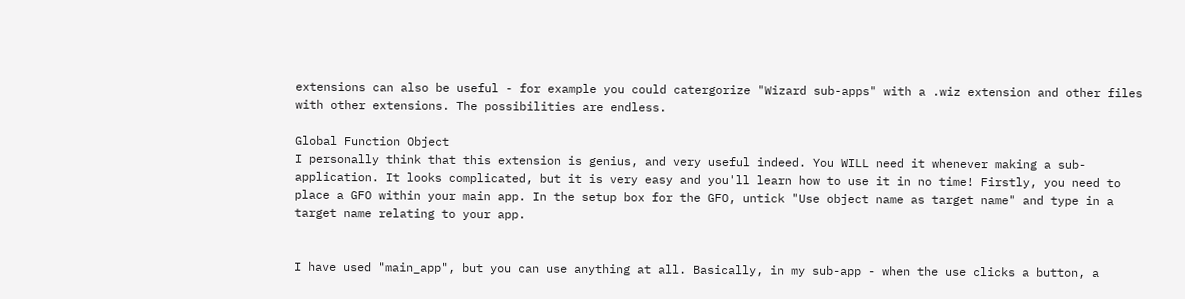extensions can also be useful - for example you could catergorize "Wizard sub-apps" with a .wiz extension and other files with other extensions. The possibilities are endless.

Global Function Object
I personally think that this extension is genius, and very useful indeed. You WILL need it whenever making a sub-application. It looks complicated, but it is very easy and you'll learn how to use it in no time! Firstly, you need to place a GFO within your main app. In the setup box for the GFO, untick "Use object name as target name" and type in a target name relating to your app.


I have used "main_app", but you can use anything at all. Basically, in my sub-app - when the use clicks a button, a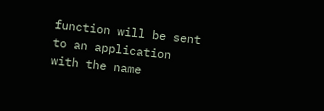function will be sent to an application with the name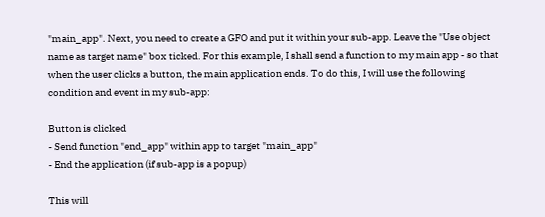"main_app". Next, you need to create a GFO and put it within your sub-app. Leave the "Use object name as target name" box ticked. For this example, I shall send a function to my main app - so that when the user clicks a button, the main application ends. To do this, I will use the following condition and event in my sub-app:

Button is clicked
- Send function "end_app" within app to target "main_app"
- End the application (if sub-app is a popup)

This will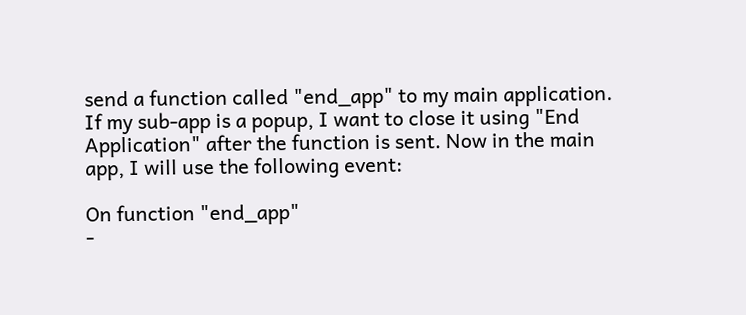send a function called "end_app" to my main application. If my sub-app is a popup, I want to close it using "End Application" after the function is sent. Now in the main app, I will use the following event:

On function "end_app"
-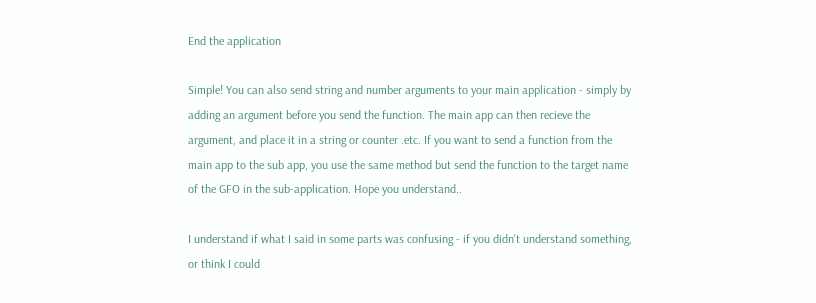End the application

Simple! You can also send string and number arguments to your main application - simply by adding an argument before you send the function. The main app can then recieve the argument, and place it in a string or counter .etc. If you want to send a function from the main app to the sub app, you use the same method but send the function to the target name of the GFO in the sub-application. Hope you understand..

I understand if what I said in some parts was confusing - if you didn't understand something, or think I could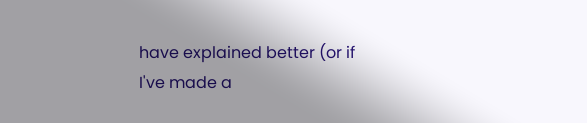have explained better (or if I've made a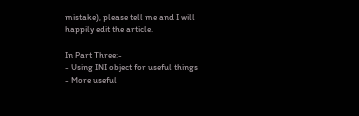mistake), please tell me and I will happily edit the article.

In Part Three:-
- Using INI object for useful things
- More useful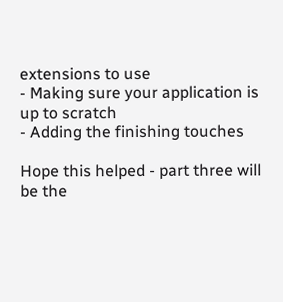extensions to use
- Making sure your application is up to scratch
- Adding the finishing touches

Hope this helped - part three will be the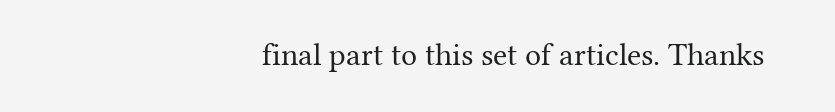final part to this set of articles. Thanks